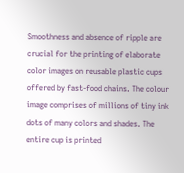Smoothness and absence of ripple are crucial for the printing of elaborate color images on reusable plastic cups offered by fast-food chains. The colour image comprises of millions of tiny ink dots of many colors and shades. The entire cup is printed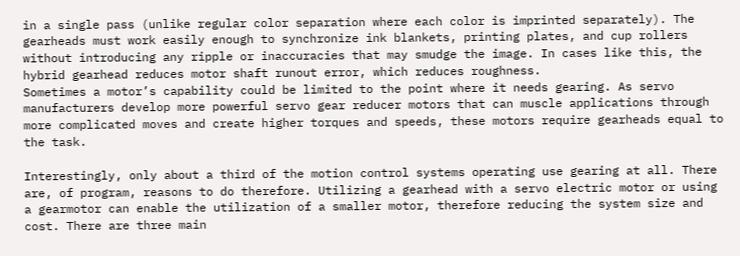in a single pass (unlike regular color separation where each color is imprinted separately). The gearheads must work easily enough to synchronize ink blankets, printing plates, and cup rollers without introducing any ripple or inaccuracies that may smudge the image. In cases like this, the hybrid gearhead reduces motor shaft runout error, which reduces roughness.
Sometimes a motor’s capability could be limited to the point where it needs gearing. As servo manufacturers develop more powerful servo gear reducer motors that can muscle applications through more complicated moves and create higher torques and speeds, these motors require gearheads equal to the task.

Interestingly, only about a third of the motion control systems operating use gearing at all. There are, of program, reasons to do therefore. Utilizing a gearhead with a servo electric motor or using a gearmotor can enable the utilization of a smaller motor, therefore reducing the system size and cost. There are three main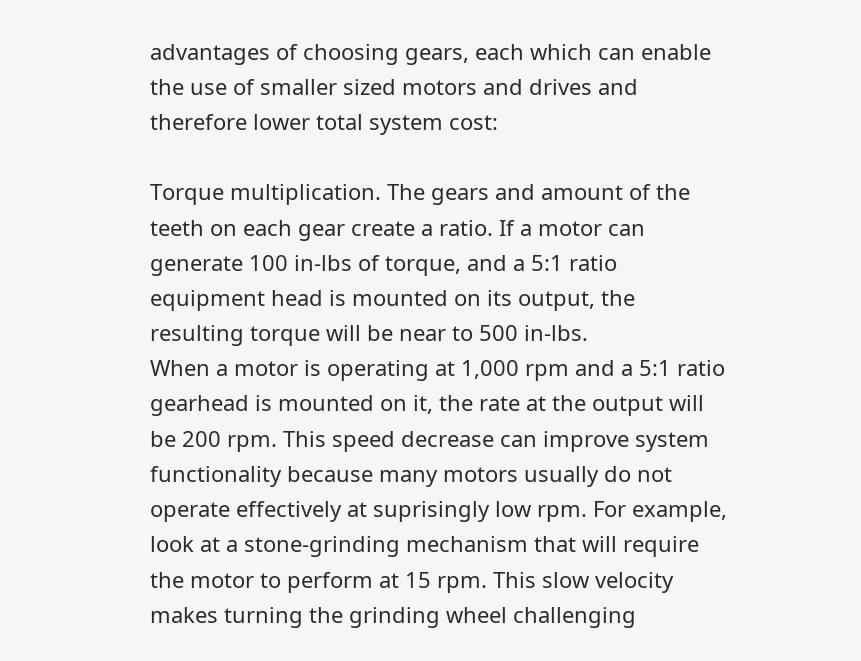advantages of choosing gears, each which can enable the use of smaller sized motors and drives and therefore lower total system cost:

Torque multiplication. The gears and amount of the teeth on each gear create a ratio. If a motor can generate 100 in-lbs of torque, and a 5:1 ratio equipment head is mounted on its output, the resulting torque will be near to 500 in-lbs.
When a motor is operating at 1,000 rpm and a 5:1 ratio gearhead is mounted on it, the rate at the output will be 200 rpm. This speed decrease can improve system functionality because many motors usually do not operate effectively at suprisingly low rpm. For example, look at a stone-grinding mechanism that will require the motor to perform at 15 rpm. This slow velocity makes turning the grinding wheel challenging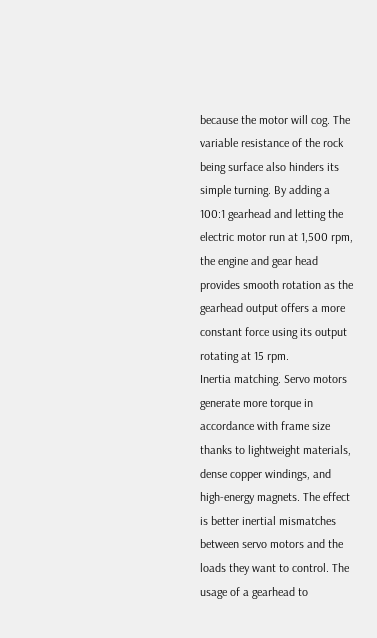because the motor will cog. The variable resistance of the rock being surface also hinders its simple turning. By adding a 100:1 gearhead and letting the electric motor run at 1,500 rpm, the engine and gear head provides smooth rotation as the gearhead output offers a more constant force using its output rotating at 15 rpm.
Inertia matching. Servo motors generate more torque in accordance with frame size thanks to lightweight materials, dense copper windings, and high-energy magnets. The effect is better inertial mismatches between servo motors and the loads they want to control. The usage of a gearhead to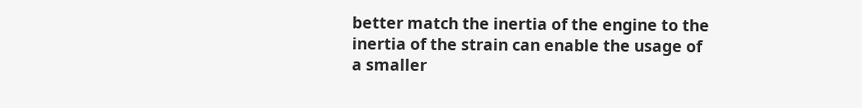better match the inertia of the engine to the inertia of the strain can enable the usage of a smaller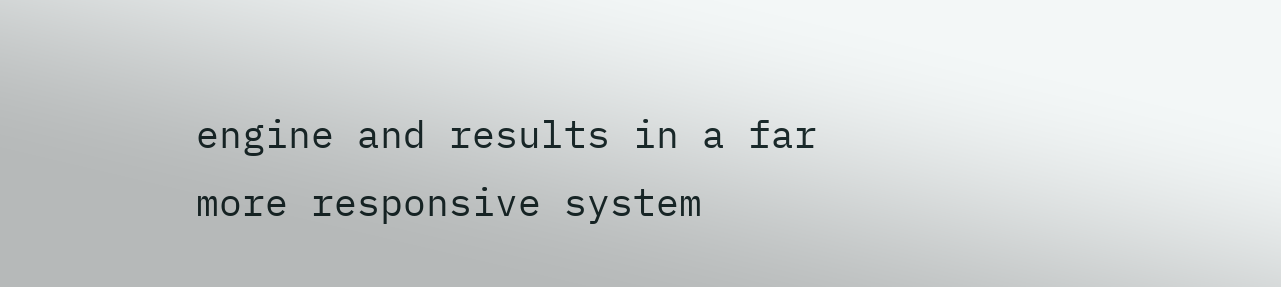engine and results in a far more responsive system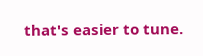that's easier to tune.